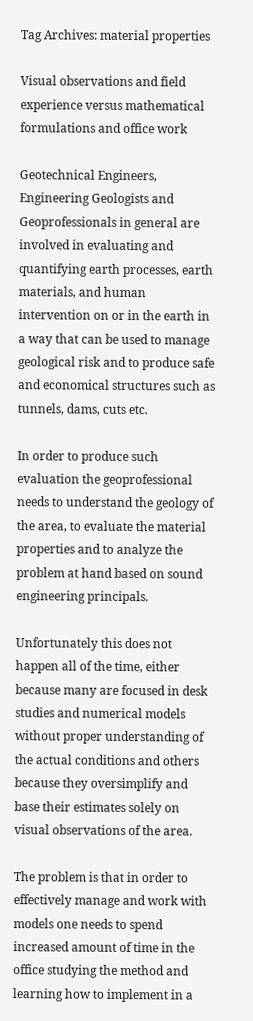Tag Archives: material properties

Visual observations and field experience versus mathematical formulations and office work

Geotechnical Engineers, Engineering Geologists and Geoprofessionals in general are involved in evaluating and quantifying earth processes, earth materials, and human intervention on or in the earth in a way that can be used to manage geological risk and to produce safe and economical structures such as tunnels, dams, cuts etc.

In order to produce such evaluation the geoprofessional needs to understand the geology of the area, to evaluate the material properties and to analyze the problem at hand based on sound engineering principals.

Unfortunately this does not happen all of the time, either because many are focused in desk studies and numerical models without proper understanding of the actual conditions and others because they oversimplify and base their estimates solely on visual observations of the area.

The problem is that in order to effectively manage and work with models one needs to spend increased amount of time in the office studying the method and learning how to implement in a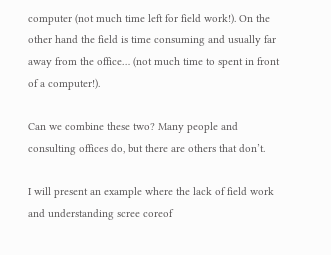computer (not much time left for field work!). On the other hand the field is time consuming and usually far away from the office… (not much time to spent in front of a computer!).

Can we combine these two? Many people and consulting offices do, but there are others that don’t.

I will present an example where the lack of field work and understanding scree coreof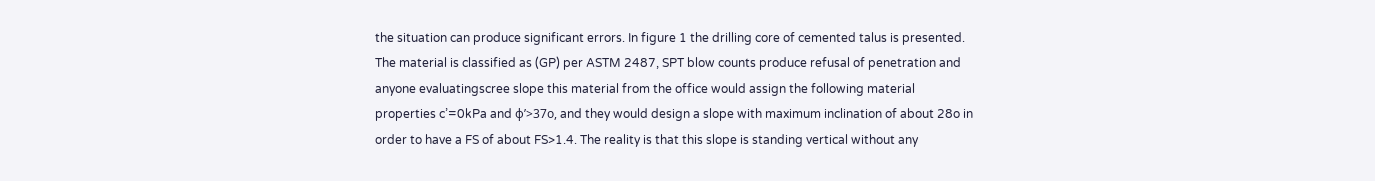the situation can produce significant errors. In figure 1 the drilling core of cemented talus is presented. The material is classified as (GP) per ASTM 2487, SPT blow counts produce refusal of penetration and anyone evaluatingscree slope this material from the office would assign the following material properties c’=0kPa and φ’>37ο, and they would design a slope with maximum inclination of about 28o in order to have a FS of about FS>1.4. The reality is that this slope is standing vertical without any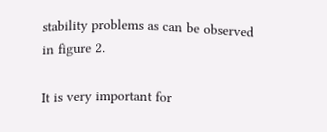stability problems as can be observed in figure 2.

It is very important for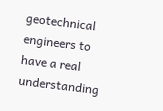geotechnical engineers to have a real understanding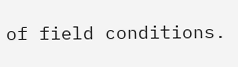of field conditions.